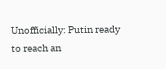Unofficially: Putin ready to reach an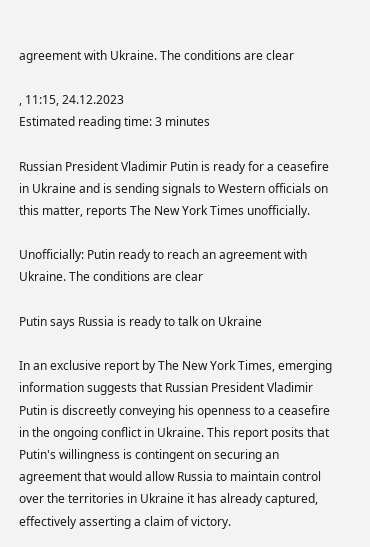agreement with Ukraine. The conditions are clear

, 11:15, 24.12.2023
Estimated reading time: 3 minutes

Russian President Vladimir Putin is ready for a ceasefire in Ukraine and is sending signals to Western officials on this matter, reports The New York Times unofficially.

Unofficially: Putin ready to reach an agreement with Ukraine. The conditions are clear

Putin says Russia is ready to talk on Ukraine

In an exclusive report by The New York Times, emerging information suggests that Russian President Vladimir Putin is discreetly conveying his openness to a ceasefire in the ongoing conflict in Ukraine. This report posits that Putin's willingness is contingent on securing an agreement that would allow Russia to maintain control over the territories in Ukraine it has already captured, effectively asserting a claim of victory.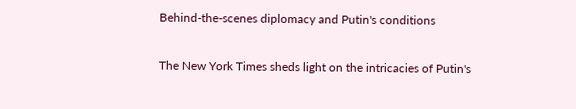Behind-the-scenes diplomacy and Putin's conditions

The New York Times sheds light on the intricacies of Putin's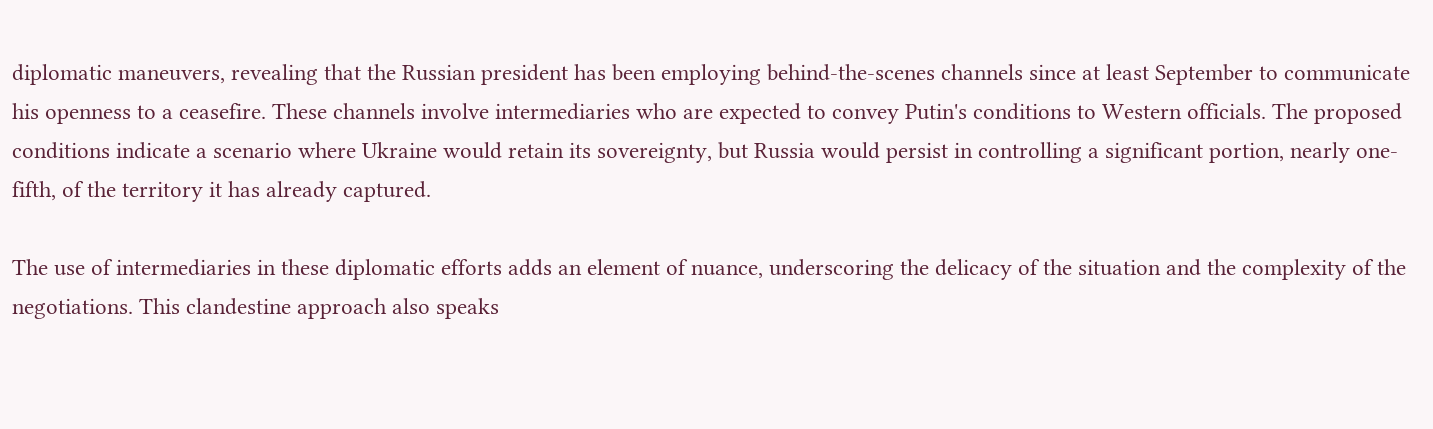diplomatic maneuvers, revealing that the Russian president has been employing behind-the-scenes channels since at least September to communicate his openness to a ceasefire. These channels involve intermediaries who are expected to convey Putin's conditions to Western officials. The proposed conditions indicate a scenario where Ukraine would retain its sovereignty, but Russia would persist in controlling a significant portion, nearly one-fifth, of the territory it has already captured.

The use of intermediaries in these diplomatic efforts adds an element of nuance, underscoring the delicacy of the situation and the complexity of the negotiations. This clandestine approach also speaks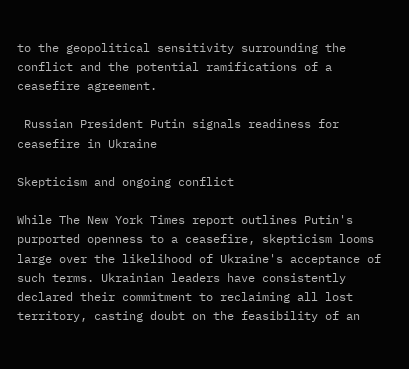to the geopolitical sensitivity surrounding the conflict and the potential ramifications of a ceasefire agreement.

 Russian President Putin signals readiness for ceasefire in Ukraine

Skepticism and ongoing conflict

While The New York Times report outlines Putin's purported openness to a ceasefire, skepticism looms large over the likelihood of Ukraine's acceptance of such terms. Ukrainian leaders have consistently declared their commitment to reclaiming all lost territory, casting doubt on the feasibility of an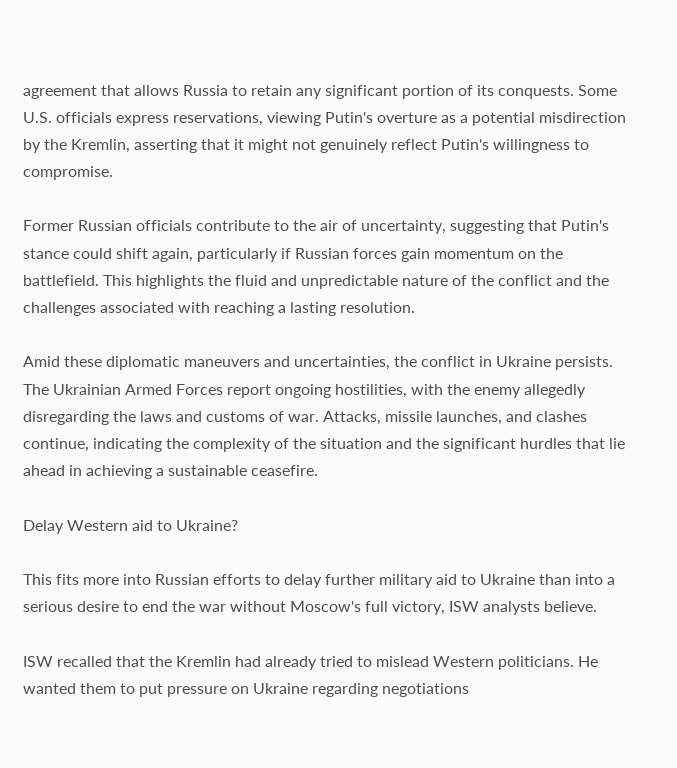agreement that allows Russia to retain any significant portion of its conquests. Some U.S. officials express reservations, viewing Putin's overture as a potential misdirection by the Kremlin, asserting that it might not genuinely reflect Putin's willingness to compromise.

Former Russian officials contribute to the air of uncertainty, suggesting that Putin's stance could shift again, particularly if Russian forces gain momentum on the battlefield. This highlights the fluid and unpredictable nature of the conflict and the challenges associated with reaching a lasting resolution.

Amid these diplomatic maneuvers and uncertainties, the conflict in Ukraine persists. The Ukrainian Armed Forces report ongoing hostilities, with the enemy allegedly disregarding the laws and customs of war. Attacks, missile launches, and clashes continue, indicating the complexity of the situation and the significant hurdles that lie ahead in achieving a sustainable ceasefire.

Delay Western aid to Ukraine?

This fits more into Russian efforts to delay further military aid to Ukraine than into a serious desire to end the war without Moscow's full victory, ISW analysts believe.

ISW recalled that the Kremlin had already tried to mislead Western politicians. He wanted them to put pressure on Ukraine regarding negotiations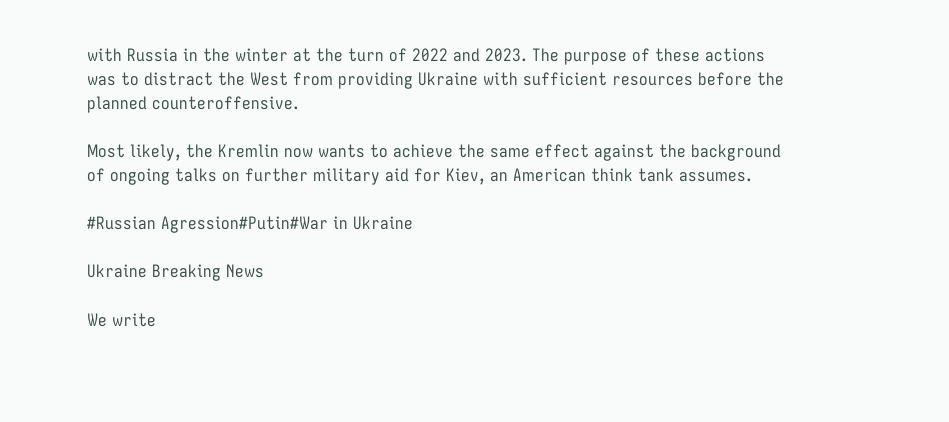with Russia in the winter at the turn of 2022 and 2023. The purpose of these actions was to distract the West from providing Ukraine with sufficient resources before the planned counteroffensive.

Most likely, the Kremlin now wants to achieve the same effect against the background of ongoing talks on further military aid for Kiev, an American think tank assumes.

#Russian Agression#Putin#War in Ukraine

Ukraine Breaking News

We write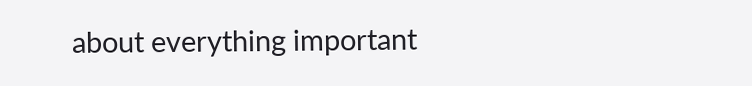about everything important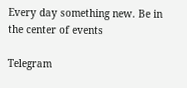Every day something new. Be in the center of events

Telegram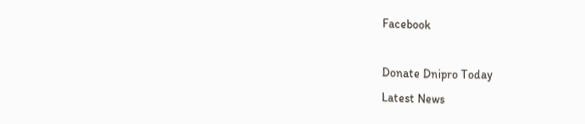Facebook

Donate Dnipro Today
Latest News